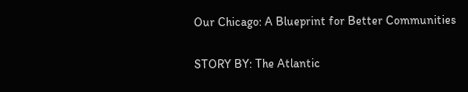Our Chicago: A Blueprint for Better Communities

STORY BY: The Atlantic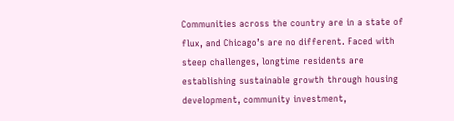Communities across the country are in a state of flux, and Chicago’s are no different. Faced with steep challenges, longtime residents are establishing sustainable growth through housing development, community investment,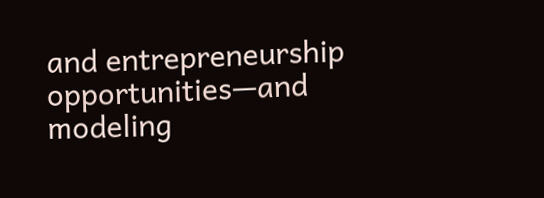and entrepreneurship opportunities—and modeling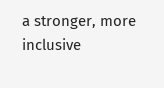a stronger, more inclusive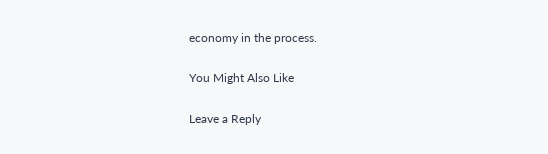economy in the process.

You Might Also Like

Leave a Reply